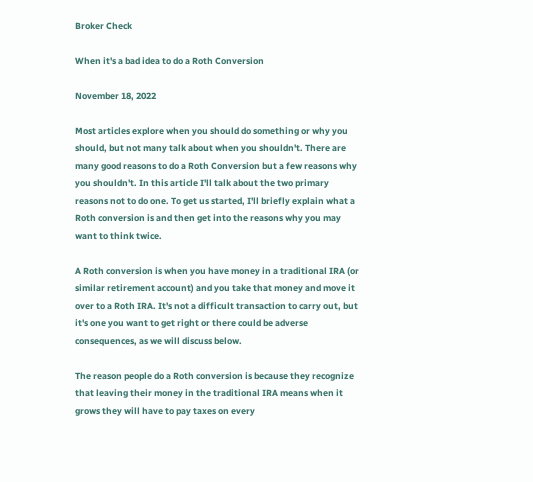Broker Check

When it's a bad idea to do a Roth Conversion

November 18, 2022

Most articles explore when you should do something or why you should, but not many talk about when you shouldn't. There are many good reasons to do a Roth Conversion but a few reasons why you shouldn't. In this article I'll talk about the two primary reasons not to do one. To get us started, I'll briefly explain what a Roth conversion is and then get into the reasons why you may want to think twice.

A Roth conversion is when you have money in a traditional IRA (or similar retirement account) and you take that money and move it over to a Roth IRA. It's not a difficult transaction to carry out, but it's one you want to get right or there could be adverse consequences, as we will discuss below.

The reason people do a Roth conversion is because they recognize that leaving their money in the traditional IRA means when it grows they will have to pay taxes on every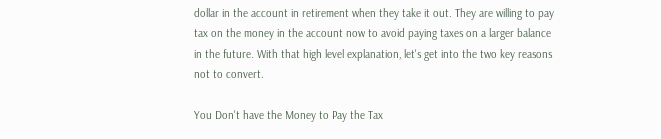dollar in the account in retirement when they take it out. They are willing to pay tax on the money in the account now to avoid paying taxes on a larger balance in the future. With that high level explanation, let's get into the two key reasons not to convert.

You Don't have the Money to Pay the Tax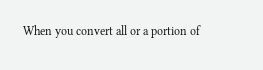When you convert all or a portion of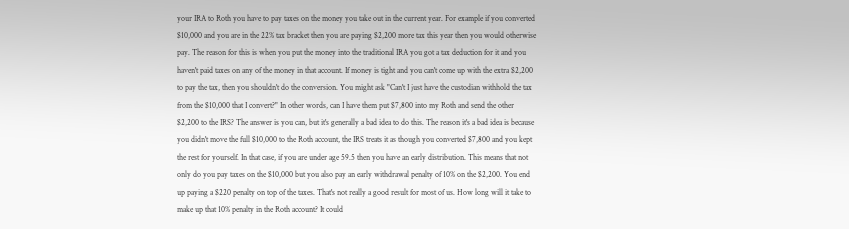your IRA to Roth you have to pay taxes on the money you take out in the current year. For example if you converted $10,000 and you are in the 22% tax bracket then you are paying $2,200 more tax this year then you would otherwise pay. The reason for this is when you put the money into the traditional IRA you got a tax deduction for it and you haven't paid taxes on any of the money in that account. If money is tight and you can't come up with the extra $2,200 to pay the tax, then you shouldn't do the conversion. You might ask "Can't I just have the custodian withhold the tax from the $10,000 that I convert?" In other words, can I have them put $7,800 into my Roth and send the other $2,200 to the IRS? The answer is you can, but it's generally a bad idea to do this. The reason it's a bad idea is because you didn't move the full $10,000 to the Roth account, the IRS treats it as though you converted $7,800 and you kept the rest for yourself. In that case, if you are under age 59.5 then you have an early distribution. This means that not only do you pay taxes on the $10,000 but you also pay an early withdrawal penalty of 10% on the $2,200. You end up paying a $220 penalty on top of the taxes. That's not really a good result for most of us. How long will it take to make up that 10% penalty in the Roth account? It could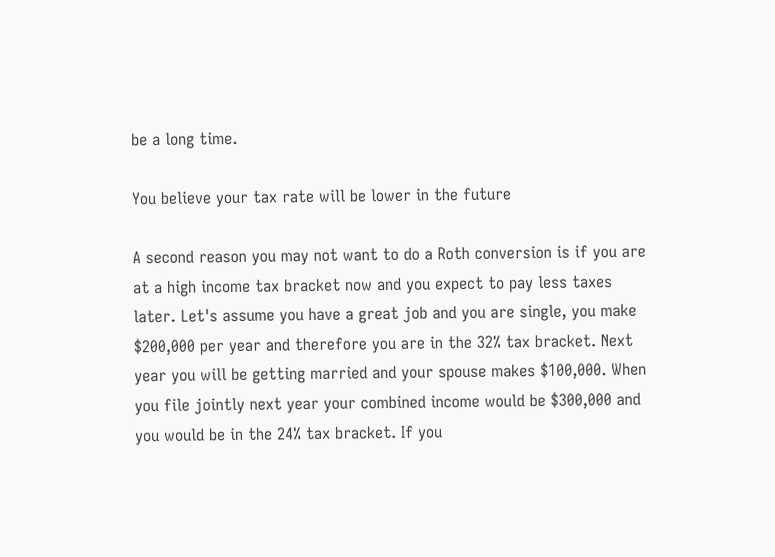be a long time.

You believe your tax rate will be lower in the future

A second reason you may not want to do a Roth conversion is if you are at a high income tax bracket now and you expect to pay less taxes later. Let's assume you have a great job and you are single, you make $200,000 per year and therefore you are in the 32% tax bracket. Next year you will be getting married and your spouse makes $100,000. When you file jointly next year your combined income would be $300,000 and you would be in the 24% tax bracket. If you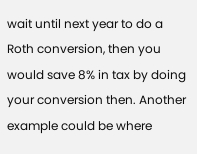wait until next year to do a Roth conversion, then you would save 8% in tax by doing your conversion then. Another example could be where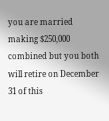you are married making $250,000 combined but you both will retire on December 31 of this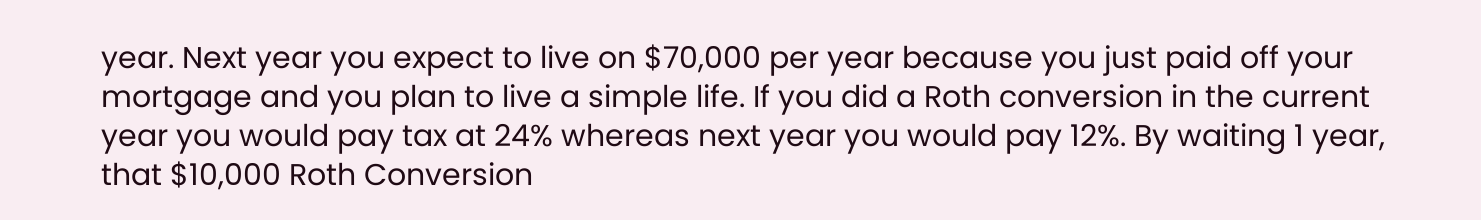year. Next year you expect to live on $70,000 per year because you just paid off your mortgage and you plan to live a simple life. If you did a Roth conversion in the current year you would pay tax at 24% whereas next year you would pay 12%. By waiting 1 year, that $10,000 Roth Conversion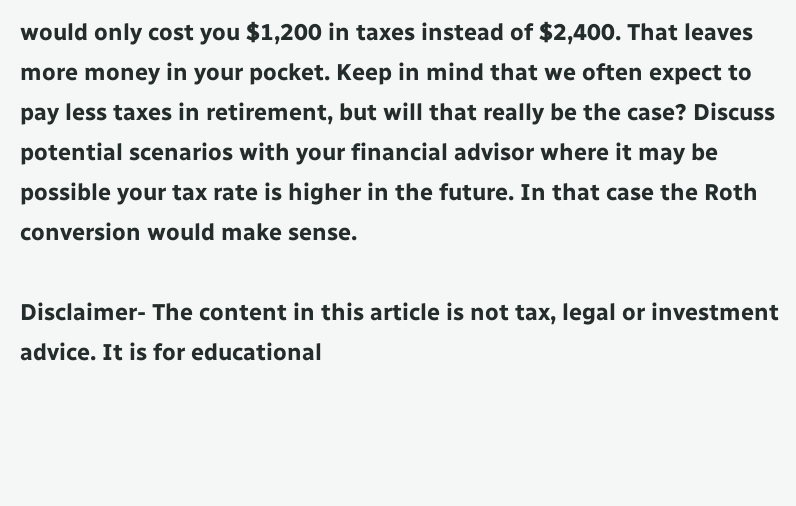would only cost you $1,200 in taxes instead of $2,400. That leaves more money in your pocket. Keep in mind that we often expect to pay less taxes in retirement, but will that really be the case? Discuss potential scenarios with your financial advisor where it may be possible your tax rate is higher in the future. In that case the Roth conversion would make sense.

Disclaimer- The content in this article is not tax, legal or investment advice. It is for educational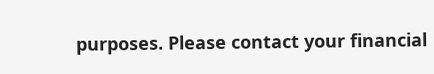purposes. Please contact your financial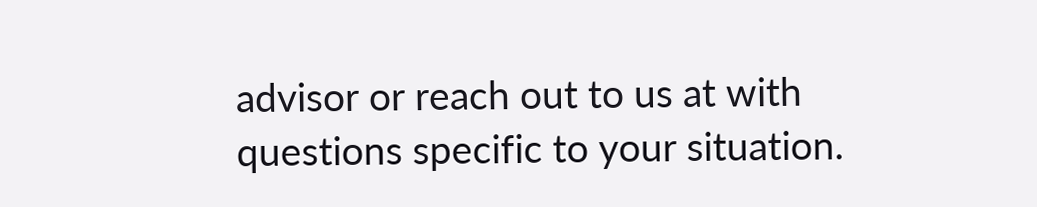advisor or reach out to us at with questions specific to your situation.